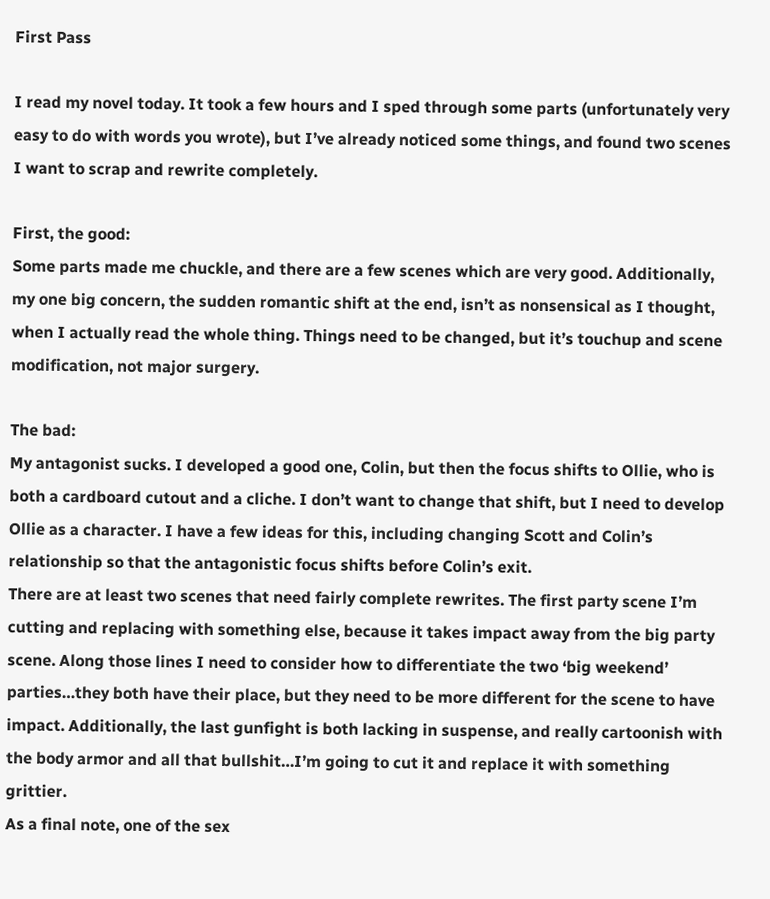First Pass

I read my novel today. It took a few hours and I sped through some parts (unfortunately very easy to do with words you wrote), but I’ve already noticed some things, and found two scenes I want to scrap and rewrite completely.

First, the good:
Some parts made me chuckle, and there are a few scenes which are very good. Additionally, my one big concern, the sudden romantic shift at the end, isn’t as nonsensical as I thought, when I actually read the whole thing. Things need to be changed, but it’s touchup and scene modification, not major surgery.

The bad:
My antagonist sucks. I developed a good one, Colin, but then the focus shifts to Ollie, who is both a cardboard cutout and a cliche. I don’t want to change that shift, but I need to develop Ollie as a character. I have a few ideas for this, including changing Scott and Colin’s relationship so that the antagonistic focus shifts before Colin’s exit.
There are at least two scenes that need fairly complete rewrites. The first party scene I’m cutting and replacing with something else, because it takes impact away from the big party scene. Along those lines I need to consider how to differentiate the two ‘big weekend’ parties…they both have their place, but they need to be more different for the scene to have impact. Additionally, the last gunfight is both lacking in suspense, and really cartoonish with the body armor and all that bullshit…I’m going to cut it and replace it with something grittier.
As a final note, one of the sex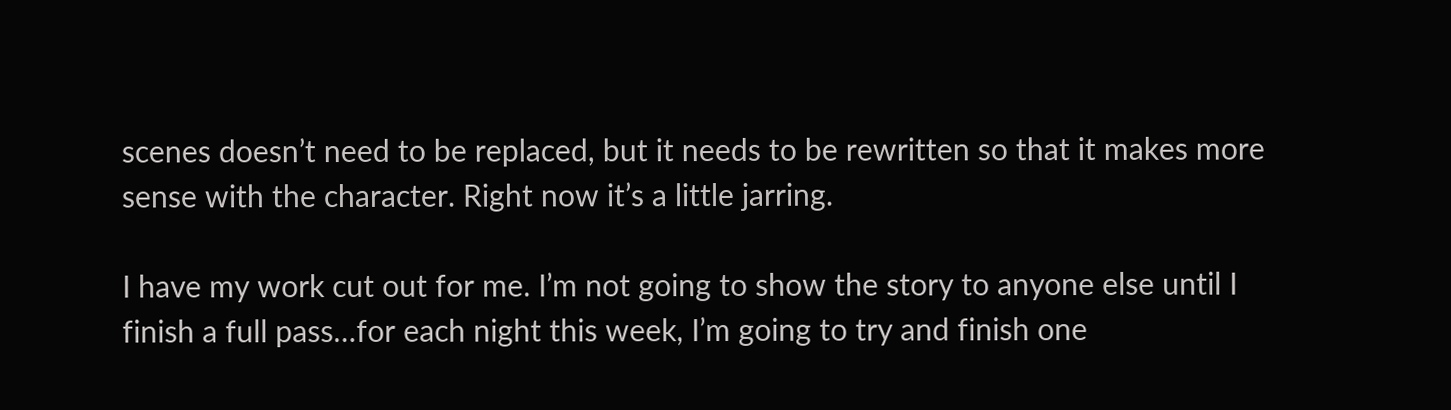scenes doesn’t need to be replaced, but it needs to be rewritten so that it makes more sense with the character. Right now it’s a little jarring.

I have my work cut out for me. I’m not going to show the story to anyone else until I finish a full pass…for each night this week, I’m going to try and finish one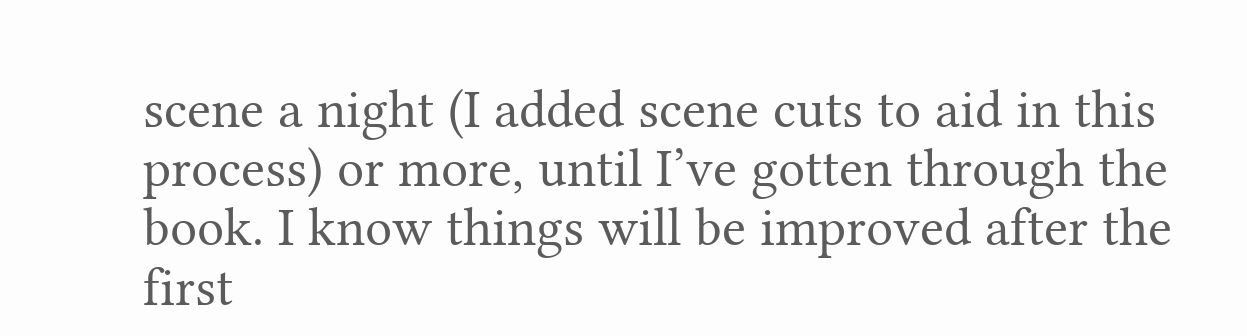scene a night (I added scene cuts to aid in this process) or more, until I’ve gotten through the book. I know things will be improved after the first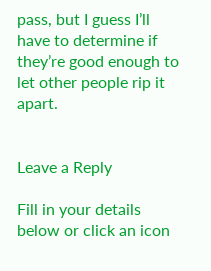pass, but I guess I’ll have to determine if they’re good enough to let other people rip it apart.


Leave a Reply

Fill in your details below or click an icon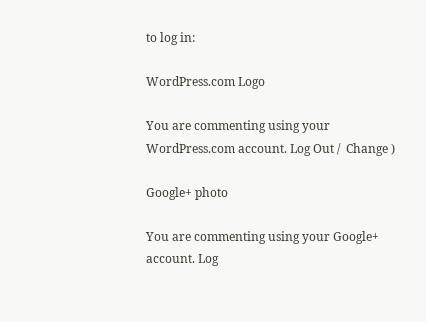to log in:

WordPress.com Logo

You are commenting using your WordPress.com account. Log Out /  Change )

Google+ photo

You are commenting using your Google+ account. Log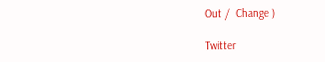Out /  Change )

Twitter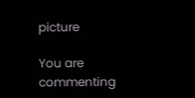picture

You are commenting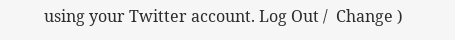using your Twitter account. Log Out /  Change )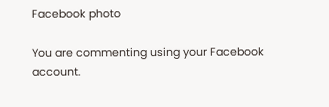Facebook photo

You are commenting using your Facebook account.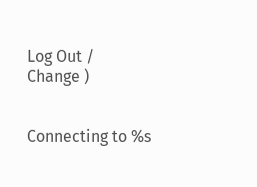Log Out /  Change )


Connecting to %s